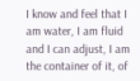I know and feel that I am water, I am fluid and I can adjust, I am the container of it, of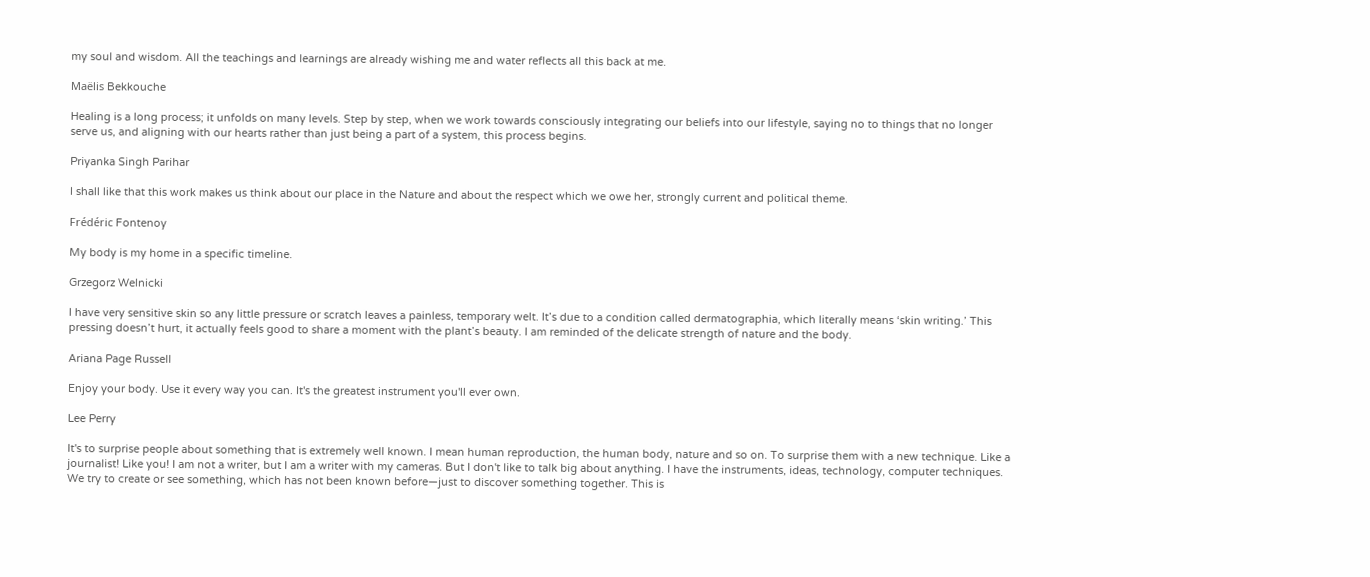my soul and wisdom. All the teachings and learnings are already wishing me and water reflects all this back at me.

Maëlis Bekkouche

Healing is a long process; it unfolds on many levels. Step by step, when we work towards consciously integrating our beliefs into our lifestyle, saying no to things that no longer serve us, and aligning with our hearts rather than just being a part of a system, this process begins.

Priyanka Singh Parihar

I shall like that this work makes us think about our place in the Nature and about the respect which we owe her, strongly current and political theme.

Frédéric Fontenoy

My body is my home in a specific timeline.

Grzegorz Welnicki

I have very sensitive skin so any little pressure or scratch leaves a painless, temporary welt. It’s due to a condition called dermatographia, which literally means ‘skin writing.’ This pressing doesn’t hurt, it actually feels good to share a moment with the plant’s beauty. I am reminded of the delicate strength of nature and the body.

Ariana Page Russell

Enjoy your body. Use it every way you can. It's the greatest instrument you'll ever own.

Lee Perry

It's to surprise people about something that is extremely well known. I mean human reproduction, the human body, nature and so on. To surprise them with a new technique. Like a journalist! Like you! I am not a writer, but I am a writer with my cameras. But I don't like to talk big about anything. I have the instruments, ideas, technology, computer techniques. We try to create or see something, which has not been known before—just to discover something together. This is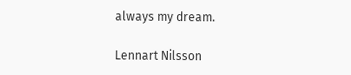always my dream.

Lennart Nilsson